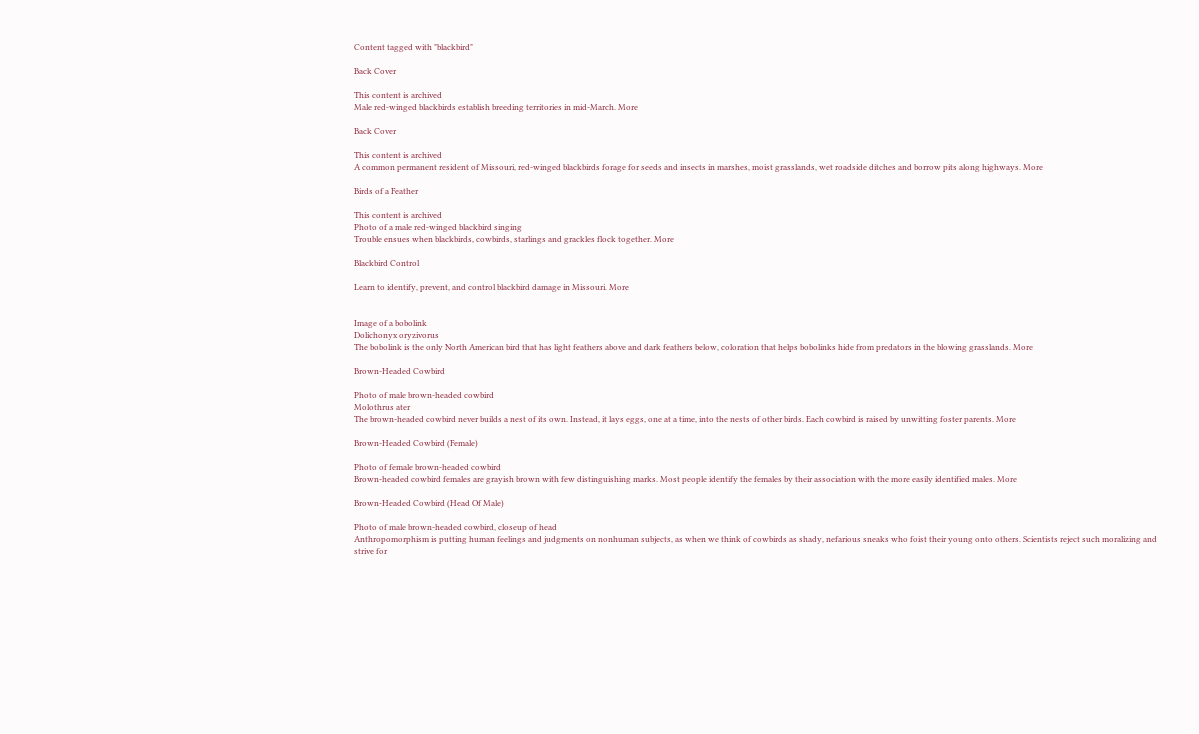Content tagged with "blackbird"

Back Cover

This content is archived
Male red-winged blackbirds establish breeding territories in mid-March. More

Back Cover

This content is archived
A common permanent resident of Missouri, red-winged blackbirds forage for seeds and insects in marshes, moist grasslands, wet roadside ditches and borrow pits along highways. More

Birds of a Feather

This content is archived
Photo of a male red-winged blackbird singing
Trouble ensues when blackbirds, cowbirds, starlings and grackles flock together. More

Blackbird Control

Learn to identify, prevent, and control blackbird damage in Missouri. More


Image of a bobolink
Dolichonyx oryzivorus
The bobolink is the only North American bird that has light feathers above and dark feathers below, coloration that helps bobolinks hide from predators in the blowing grasslands. More

Brown-Headed Cowbird

Photo of male brown-headed cowbird
Molothrus ater
The brown-headed cowbird never builds a nest of its own. Instead, it lays eggs, one at a time, into the nests of other birds. Each cowbird is raised by unwitting foster parents. More

Brown-Headed Cowbird (Female)

Photo of female brown-headed cowbird
Brown-headed cowbird females are grayish brown with few distinguishing marks. Most people identify the females by their association with the more easily identified males. More

Brown-Headed Cowbird (Head Of Male)

Photo of male brown-headed cowbird, closeup of head
Anthropomorphism is putting human feelings and judgments on nonhuman subjects, as when we think of cowbirds as shady, nefarious sneaks who foist their young onto others. Scientists reject such moralizing and strive for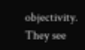objectivity. They see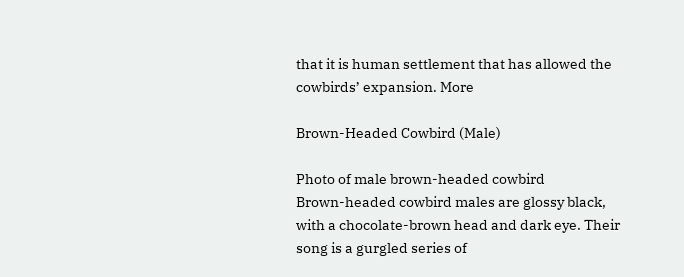that it is human settlement that has allowed the cowbirds’ expansion. More

Brown-Headed Cowbird (Male)

Photo of male brown-headed cowbird
Brown-headed cowbird males are glossy black, with a chocolate-brown head and dark eye. Their song is a gurgled series of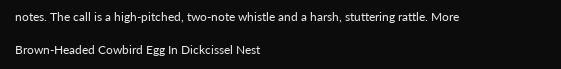notes. The call is a high-pitched, two-note whistle and a harsh, stuttering rattle. More

Brown-Headed Cowbird Egg In Dickcissel Nest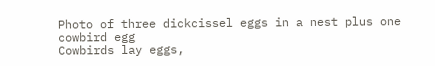Photo of three dickcissel eggs in a nest plus one cowbird egg
Cowbirds lay eggs,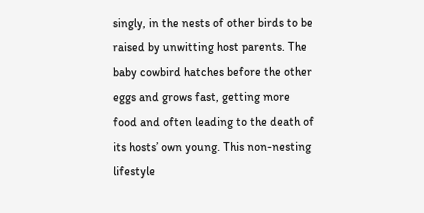singly, in the nests of other birds to be raised by unwitting host parents. The baby cowbird hatches before the other eggs and grows fast, getting more food and often leading to the death of its hosts’ own young. This non-nesting lifestyle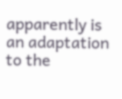apparently is an adaptation to the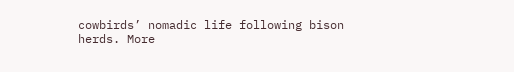cowbirds’ nomadic life following bison herds. More